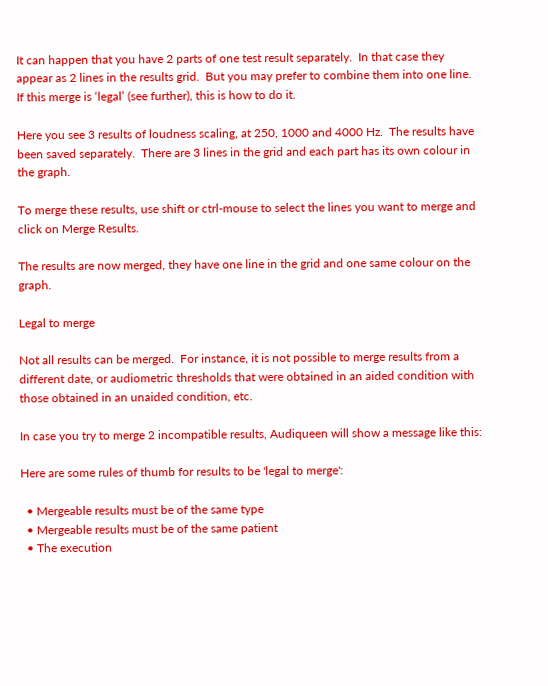It can happen that you have 2 parts of one test result separately.  In that case they appear as 2 lines in the results grid.  But you may prefer to combine them into one line.  If this merge is ‘legal’ (see further), this is how to do it.

Here you see 3 results of loudness scaling, at 250, 1000 and 4000 Hz.  The results have been saved separately.  There are 3 lines in the grid and each part has its own colour in the graph.

To merge these results, use shift or ctrl-mouse to select the lines you want to merge and click on Merge Results.

The results are now merged, they have one line in the grid and one same colour on the graph.

Legal to merge

Not all results can be merged.  For instance, it is not possible to merge results from a different date, or audiometric thresholds that were obtained in an aided condition with those obtained in an unaided condition, etc.

In case you try to merge 2 incompatible results, Audiqueen will show a message like this:

Here are some rules of thumb for results to be 'legal to merge':

  • Mergeable results must be of the same type
  • Mergeable results must be of the same patient
  • The execution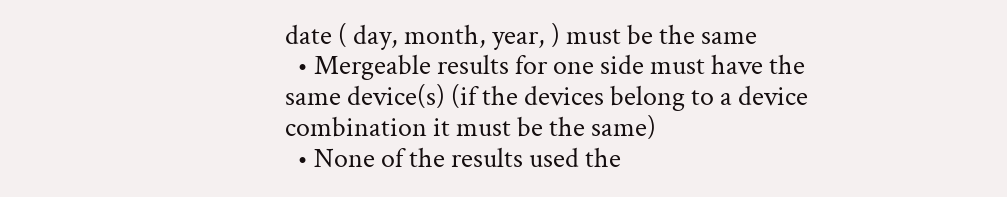date ( day, month, year, ) must be the same
  • Mergeable results for one side must have the same device(s) (if the devices belong to a device combination it must be the same)
  • None of the results used the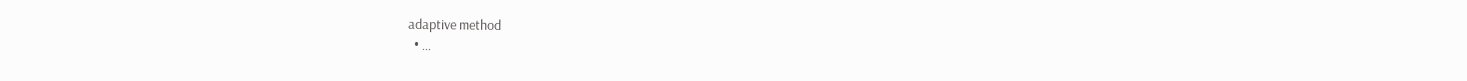adaptive method
  • ...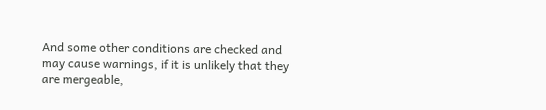And some other conditions are checked and may cause warnings, if it is unlikely that they are mergeable,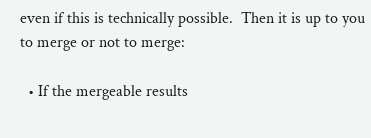even if this is technically possible.  Then it is up to you to merge or not to merge:

  • If the mergeable results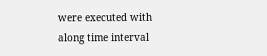were executed with along time interval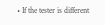• If the tester is different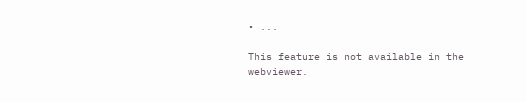• ...

This feature is not available in the webviewer.